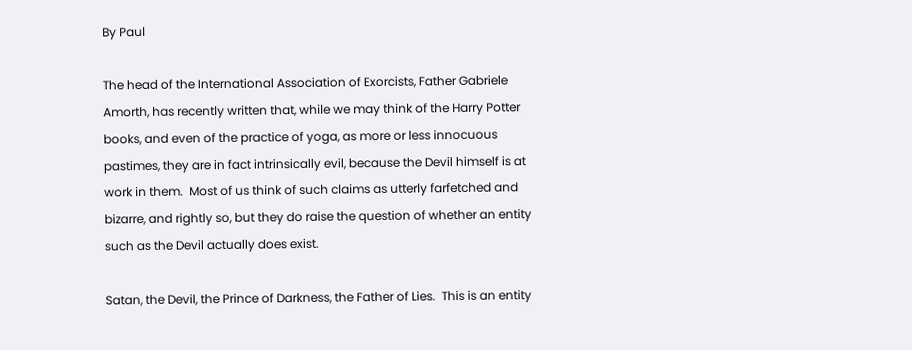By Paul

The head of the International Association of Exorcists, Father Gabriele Amorth, has recently written that, while we may think of the Harry Potter books, and even of the practice of yoga, as more or less innocuous pastimes, they are in fact intrinsically evil, because the Devil himself is at work in them.  Most of us think of such claims as utterly farfetched and bizarre, and rightly so, but they do raise the question of whether an entity such as the Devil actually does exist.

Satan, the Devil, the Prince of Darkness, the Father of Lies.  This is an entity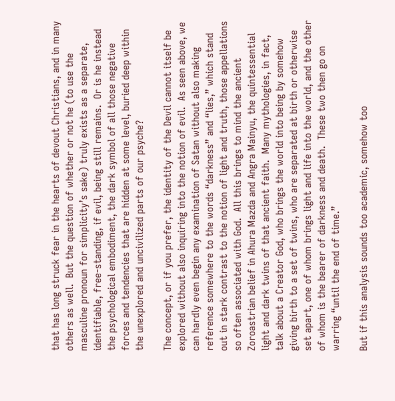that has long struck fear in the hearts of devout Christians, and in many others as well.  But the question of whether or not he (to use the masculine pronoun for simplicity’s sake) truly exists as a separate, identifiable, free-standing, if evil, being still remains.  Or is he instead the psychological embodiment, the dark symbol of all those negative forces and tendencies that are hidden at some level, buried deep within the unexplored and uncivilized parts of our psyche?

The concept, or if you prefer, the identity of the Devil cannot itself be explored without also inquiring into the notion of evil.  As seen above, we can hardly even begin any examination of Satan without also making reference somewhere to the words “darkness” and “lies,” which stand out in stark contrast to the notion of light and truth, those appellations so often associated with God.  All this brings to mind the ancient Zoroastrian belief in Ahura Mazda and Angra Mainyu, the quintessential light and dark twins of that ancient faith.  Many mythologies, in fact, talk about a Creator God, who brings the world into being by somehow giving birth to a set of twins, who are separated at birth or otherwise set apart, one of whom brings light and life into the world, and the other of whom is the bearer of darkness and death.  These two then go on warring “until the end of time.”

But if this analysis sounds too academic, somehow too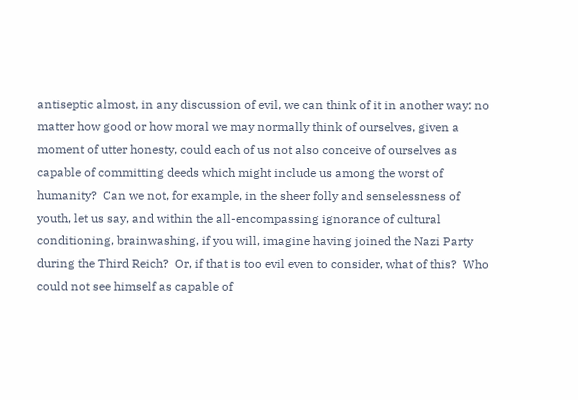antiseptic almost, in any discussion of evil, we can think of it in another way: no matter how good or how moral we may normally think of ourselves, given a moment of utter honesty, could each of us not also conceive of ourselves as capable of committing deeds which might include us among the worst of humanity?  Can we not, for example, in the sheer folly and senselessness of youth, let us say, and within the all-encompassing ignorance of cultural conditioning, brainwashing, if you will, imagine having joined the Nazi Party during the Third Reich?  Or, if that is too evil even to consider, what of this?  Who could not see himself as capable of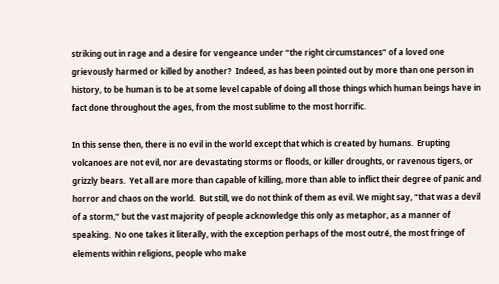striking out in rage and a desire for vengeance under “the right circumstances” of a loved one grievously harmed or killed by another?  Indeed, as has been pointed out by more than one person in history, to be human is to be at some level capable of doing all those things which human beings have in fact done throughout the ages, from the most sublime to the most horrific.

In this sense then, there is no evil in the world except that which is created by humans.  Erupting volcanoes are not evil, nor are devastating storms or floods, or killer droughts, or ravenous tigers, or grizzly bears.  Yet all are more than capable of killing, more than able to inflict their degree of panic and horror and chaos on the world.  But still, we do not think of them as evil. We might say, “that was a devil of a storm,” but the vast majority of people acknowledge this only as metaphor, as a manner of speaking.  No one takes it literally, with the exception perhaps of the most outré, the most fringe of elements within religions, people who make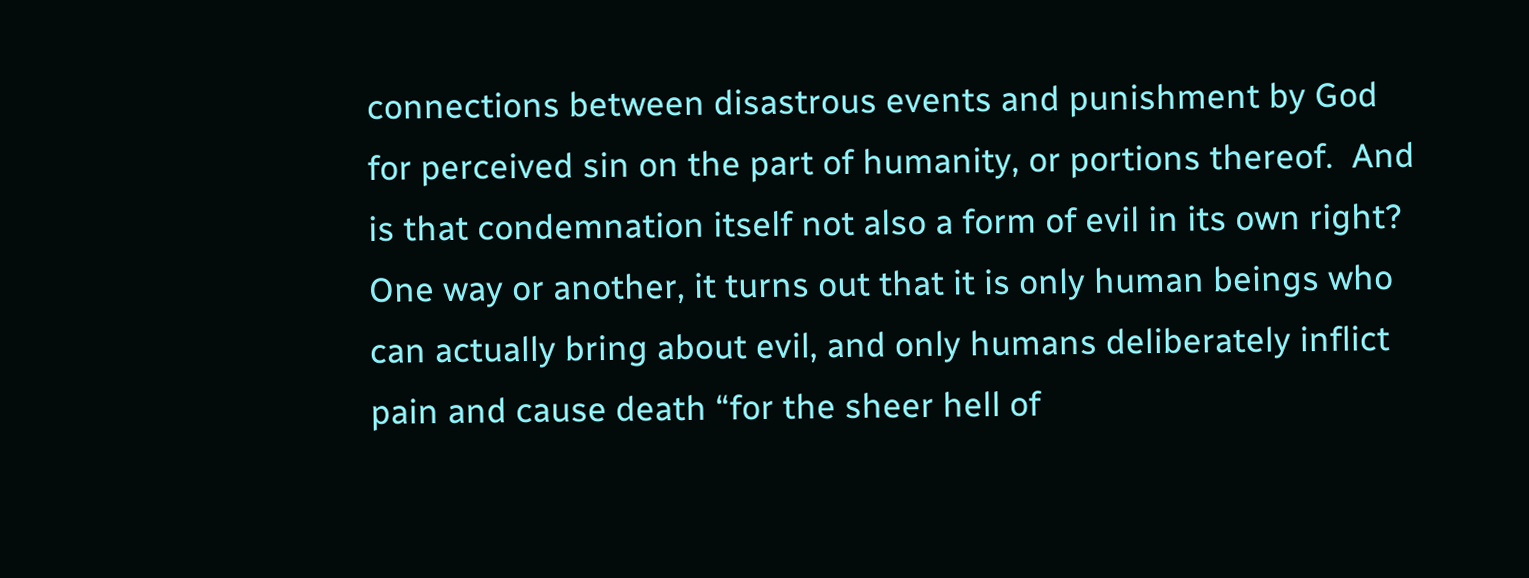connections between disastrous events and punishment by God for perceived sin on the part of humanity, or portions thereof.  And is that condemnation itself not also a form of evil in its own right?  One way or another, it turns out that it is only human beings who can actually bring about evil, and only humans deliberately inflict pain and cause death “for the sheer hell of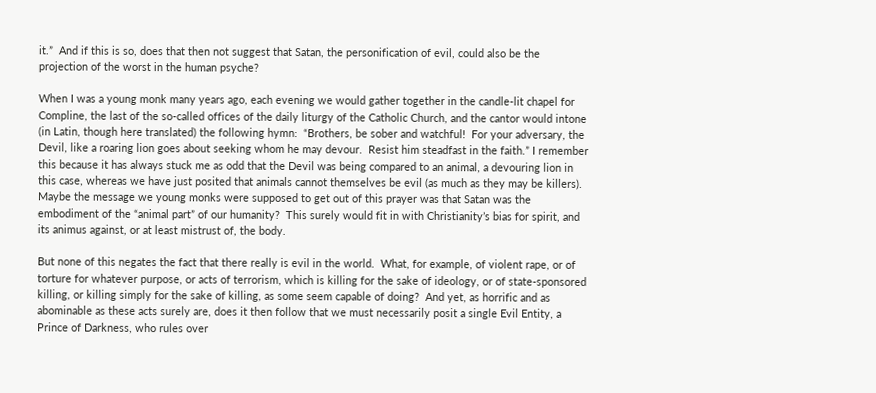it.”  And if this is so, does that then not suggest that Satan, the personification of evil, could also be the projection of the worst in the human psyche?

When I was a young monk many years ago, each evening we would gather together in the candle-lit chapel for Compline, the last of the so-called offices of the daily liturgy of the Catholic Church, and the cantor would intone (in Latin, though here translated) the following hymn:  “Brothers, be sober and watchful!  For your adversary, the Devil, like a roaring lion goes about seeking whom he may devour.  Resist him steadfast in the faith.” I remember this because it has always stuck me as odd that the Devil was being compared to an animal, a devouring lion in this case, whereas we have just posited that animals cannot themselves be evil (as much as they may be killers).  Maybe the message we young monks were supposed to get out of this prayer was that Satan was the embodiment of the “animal part” of our humanity?  This surely would fit in with Christianity’s bias for spirit, and its animus against, or at least mistrust of, the body.

But none of this negates the fact that there really is evil in the world.  What, for example, of violent rape, or of torture for whatever purpose, or acts of terrorism, which is killing for the sake of ideology, or of state-sponsored killing, or killing simply for the sake of killing, as some seem capable of doing?  And yet, as horrific and as abominable as these acts surely are, does it then follow that we must necessarily posit a single Evil Entity, a Prince of Darkness, who rules over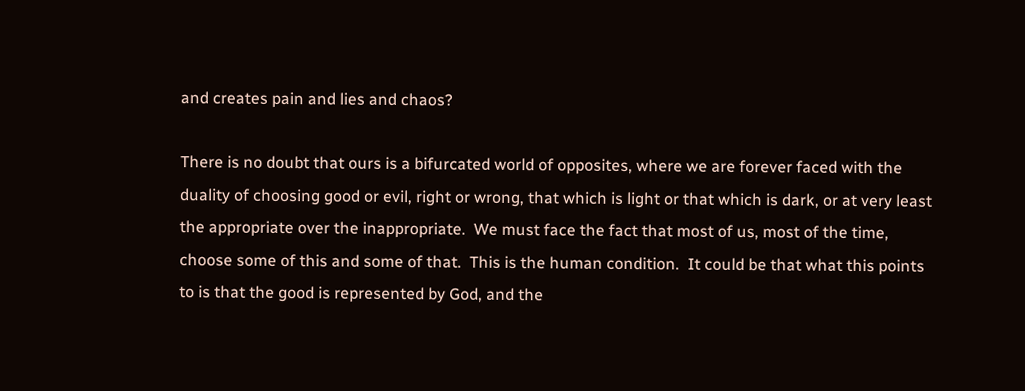and creates pain and lies and chaos?

There is no doubt that ours is a bifurcated world of opposites, where we are forever faced with the duality of choosing good or evil, right or wrong, that which is light or that which is dark, or at very least the appropriate over the inappropriate.  We must face the fact that most of us, most of the time, choose some of this and some of that.  This is the human condition.  It could be that what this points to is that the good is represented by God, and the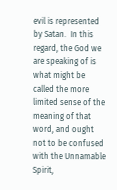evil is represented by Satan.  In this regard, the God we are speaking of is what might be called the more limited sense of the meaning of that word, and ought not to be confused with the Unnamable Spirit,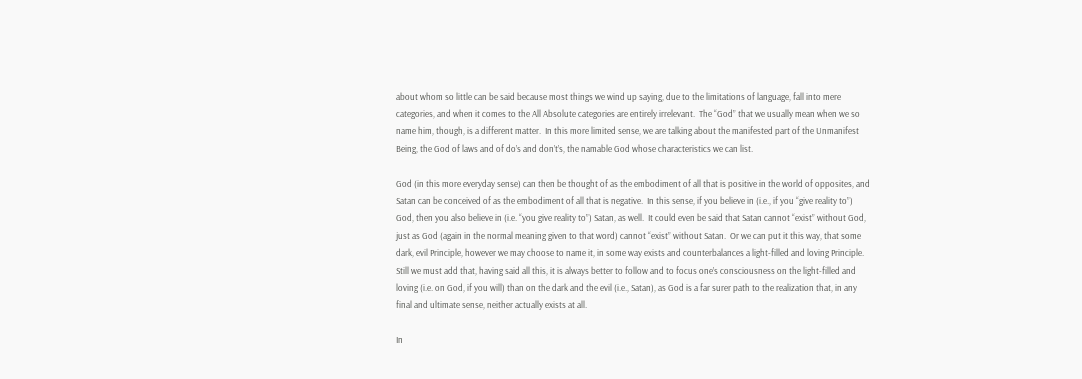about whom so little can be said because most things we wind up saying, due to the limitations of language, fall into mere categories, and when it comes to the All Absolute categories are entirely irrelevant.  The “God” that we usually mean when we so name him, though, is a different matter.  In this more limited sense, we are talking about the manifested part of the Unmanifest Being, the God of laws and of do’s and don’t’s, the namable God whose characteristics we can list.

God (in this more everyday sense) can then be thought of as the embodiment of all that is positive in the world of opposites, and Satan can be conceived of as the embodiment of all that is negative.  In this sense, if you believe in (i.e., if you “give reality to”) God, then you also believe in (i.e. “you give reality to”) Satan, as well.  It could even be said that Satan cannot “exist” without God, just as God (again in the normal meaning given to that word) cannot “exist” without Satan.  Or we can put it this way, that some dark, evil Principle, however we may choose to name it, in some way exists and counterbalances a light-filled and loving Principle.  Still we must add that, having said all this, it is always better to follow and to focus one’s consciousness on the light-filled and loving (i.e. on God, if you will) than on the dark and the evil (i.e., Satan), as God is a far surer path to the realization that, in any final and ultimate sense, neither actually exists at all.

In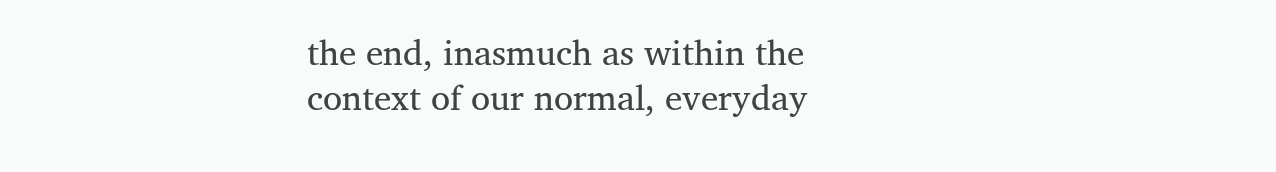the end, inasmuch as within the context of our normal, everyday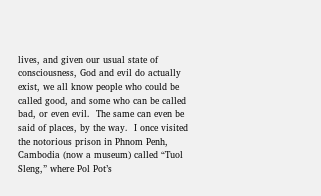lives, and given our usual state of consciousness, God and evil do actually exist, we all know people who could be called good, and some who can be called bad, or even evil.  The same can even be said of places, by the way.  I once visited the notorious prison in Phnom Penh, Cambodia (now a museum) called “Tuol Sleng,” where Pol Pot’s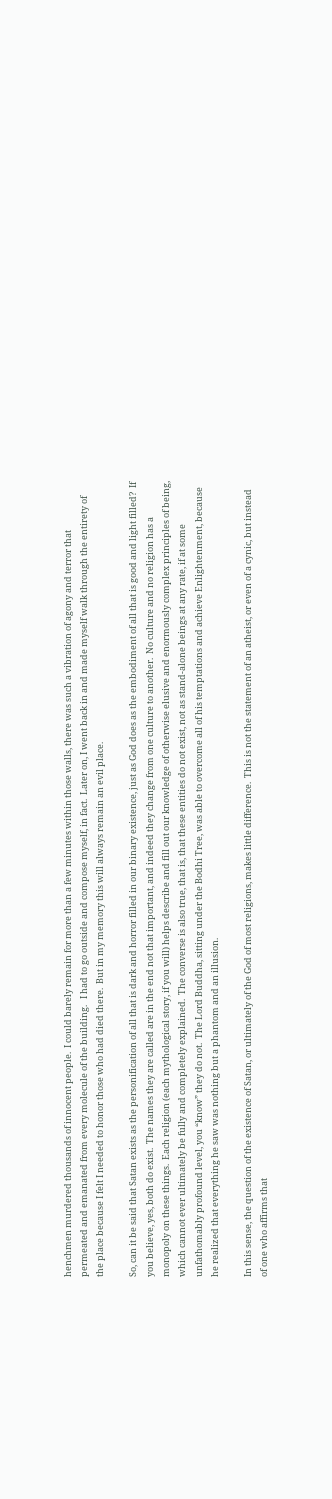henchmen murdered thousands of innocent people.  I could barely remain for more than a few minutes within those walls, there was such a vibration of agony and terror that permeated and emanated from every molecule of the building.   I had to go outside and compose myself, in fact.  Later on, I went back in and made myself walk through the entirety of the place because I felt I needed to honor those who had died there.  But in my memory this will always remain an evil place.

So, can it be said that Satan exists as the personification of all that is dark and horror filled in our binary existence, just as God does as the embodiment of all that is good and light filled?  If you believe, yes, both do exist.  The names they are called are in the end not that important, and indeed they change from one culture to another.  No culture and no religion has a monopoly on these things.  Each religion (each mythological story, if you will) helps describe and fill out our knowledge of otherwise elusive and enormously complex principles of being, which cannot ever ultimately be fully and completely explained.  The converse is also true, that is, that these entities do not exist, not as stand-alone beings at any rate, if at some unfathomably profound level, you “know” they do not.  The Lord Buddha, sitting under the Bodhi Tree, was able to overcome all of his temptations and achieve Enlightenment, because he realized that everything he saw was nothing but a phantom and an illusion.

In this sense, the question of the existence of Satan, or ultimately of the God of most religions, makes little difference.  This is not the statement of an atheist, or even of a cynic, but instead of one who affirms that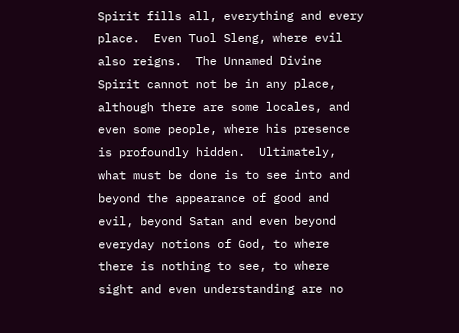Spirit fills all, everything and every place.  Even Tuol Sleng, where evil also reigns.  The Unnamed Divine Spirit cannot not be in any place, although there are some locales, and even some people, where his presence is profoundly hidden.  Ultimately, what must be done is to see into and beyond the appearance of good and evil, beyond Satan and even beyond everyday notions of God, to where there is nothing to see, to where sight and even understanding are no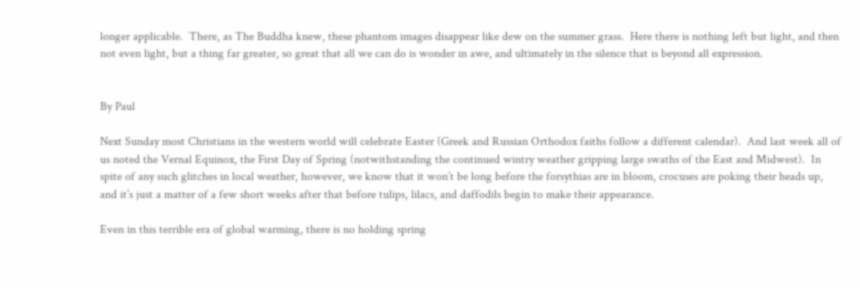longer applicable.  There, as The Buddha knew, these phantom images disappear like dew on the summer grass.  Here there is nothing left but light, and then not even light, but a thing far greater, so great that all we can do is wonder in awe, and ultimately in the silence that is beyond all expression.


By Paul

Next Sunday most Christians in the western world will celebrate Easter (Greek and Russian Orthodox faiths follow a different calendar).  And last week all of us noted the Vernal Equinox, the First Day of Spring (notwithstanding the continued wintry weather gripping large swaths of the East and Midwest).  In spite of any such glitches in local weather, however, we know that it won’t be long before the forsythias are in bloom, crocuses are poking their heads up, and it’s just a matter of a few short weeks after that before tulips, lilacs, and daffodils begin to make their appearance.

Even in this terrible era of global warming, there is no holding spring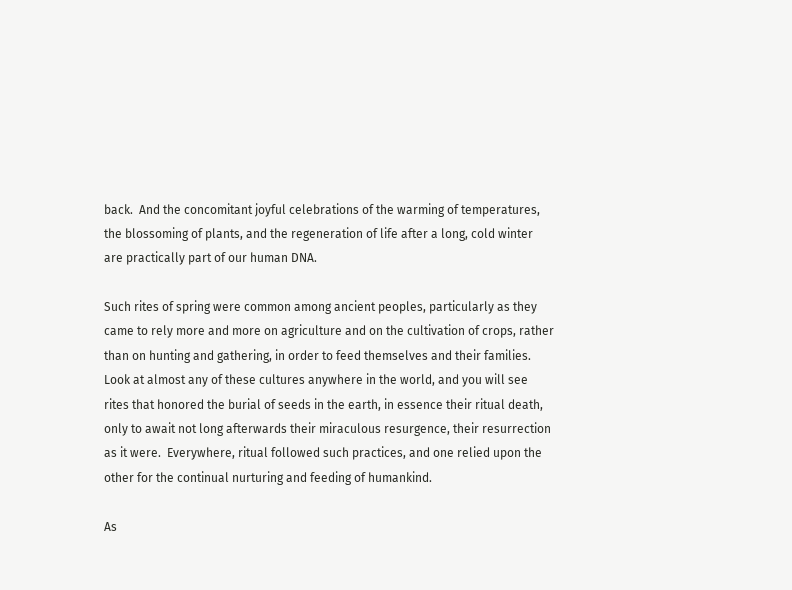back.  And the concomitant joyful celebrations of the warming of temperatures, the blossoming of plants, and the regeneration of life after a long, cold winter are practically part of our human DNA.

Such rites of spring were common among ancient peoples, particularly as they came to rely more and more on agriculture and on the cultivation of crops, rather than on hunting and gathering, in order to feed themselves and their families.  Look at almost any of these cultures anywhere in the world, and you will see rites that honored the burial of seeds in the earth, in essence their ritual death, only to await not long afterwards their miraculous resurgence, their resurrection as it were.  Everywhere, ritual followed such practices, and one relied upon the other for the continual nurturing and feeding of humankind.

As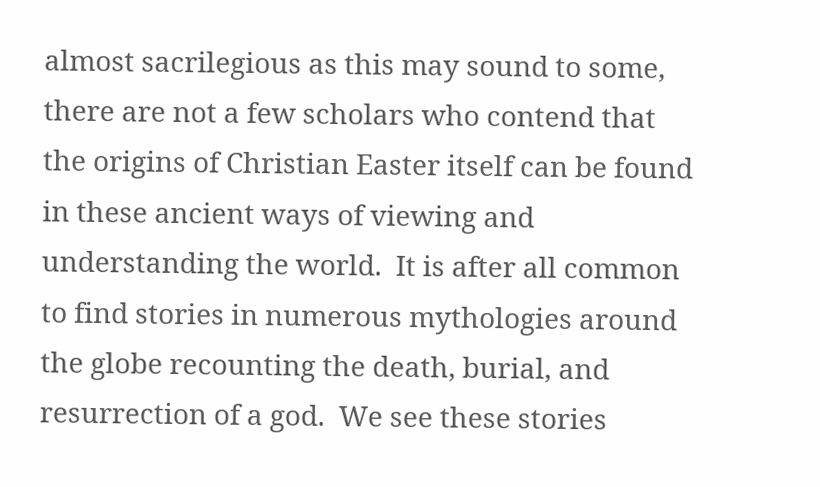almost sacrilegious as this may sound to some, there are not a few scholars who contend that the origins of Christian Easter itself can be found in these ancient ways of viewing and understanding the world.  It is after all common to find stories in numerous mythologies around the globe recounting the death, burial, and resurrection of a god.  We see these stories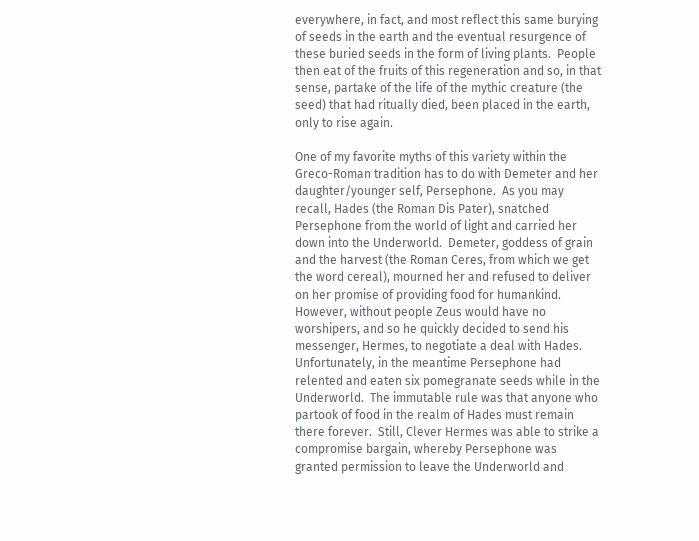everywhere, in fact, and most reflect this same burying of seeds in the earth and the eventual resurgence of these buried seeds in the form of living plants.  People then eat of the fruits of this regeneration and so, in that sense, partake of the life of the mythic creature (the seed) that had ritually died, been placed in the earth, only to rise again.

One of my favorite myths of this variety within the Greco-Roman tradition has to do with Demeter and her daughter/younger self, Persephone.  As you may recall, Hades (the Roman Dis Pater), snatched Persephone from the world of light and carried her down into the Underworld.  Demeter, goddess of grain and the harvest (the Roman Ceres, from which we get the word cereal), mourned her and refused to deliver on her promise of providing food for humankind.  However, without people Zeus would have no worshipers, and so he quickly decided to send his messenger, Hermes, to negotiate a deal with Hades.  Unfortunately, in the meantime Persephone had relented and eaten six pomegranate seeds while in the Underworld.  The immutable rule was that anyone who partook of food in the realm of Hades must remain there forever.  Still, Clever Hermes was able to strike a compromise bargain, whereby Persephone was granted permission to leave the Underworld and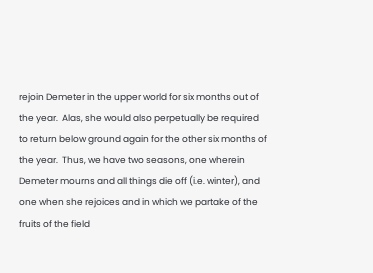rejoin Demeter in the upper world for six months out of the year.  Alas, she would also perpetually be required to return below ground again for the other six months of the year.  Thus, we have two seasons, one wherein Demeter mourns and all things die off (i.e. winter), and one when she rejoices and in which we partake of the fruits of the field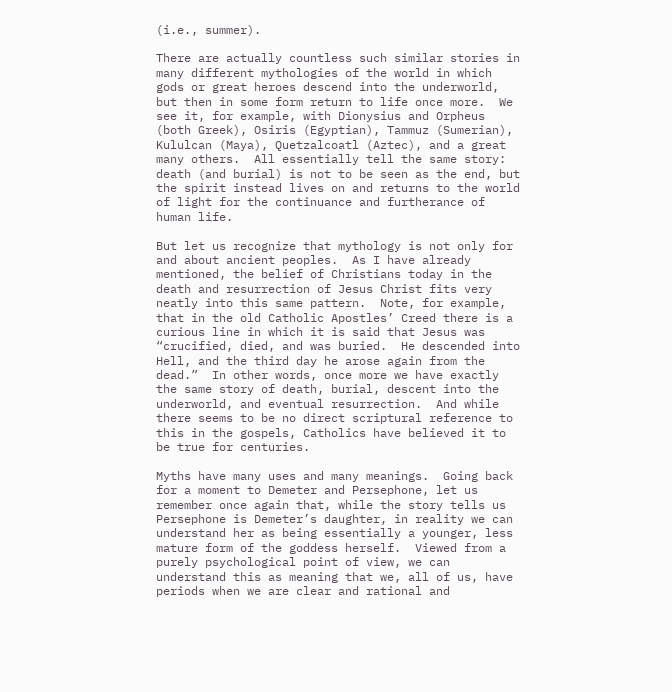(i.e., summer).

There are actually countless such similar stories in many different mythologies of the world in which gods or great heroes descend into the underworld, but then in some form return to life once more.  We see it, for example, with Dionysius and Orpheus (both Greek), Osiris (Egyptian), Tammuz (Sumerian), Kululcan (Maya), Quetzalcoatl (Aztec), and a great many others.  All essentially tell the same story: death (and burial) is not to be seen as the end, but the spirit instead lives on and returns to the world of light for the continuance and furtherance of human life.

But let us recognize that mythology is not only for and about ancient peoples.  As I have already mentioned, the belief of Christians today in the death and resurrection of Jesus Christ fits very neatly into this same pattern.  Note, for example, that in the old Catholic Apostles’ Creed there is a curious line in which it is said that Jesus was “crucified, died, and was buried.  He descended into Hell, and the third day he arose again from the dead.”  In other words, once more we have exactly the same story of death, burial, descent into the underworld, and eventual resurrection.  And while there seems to be no direct scriptural reference to this in the gospels, Catholics have believed it to be true for centuries.

Myths have many uses and many meanings.  Going back for a moment to Demeter and Persephone, let us remember once again that, while the story tells us Persephone is Demeter’s daughter, in reality we can understand her as being essentially a younger, less mature form of the goddess herself.  Viewed from a purely psychological point of view, we can understand this as meaning that we, all of us, have periods when we are clear and rational and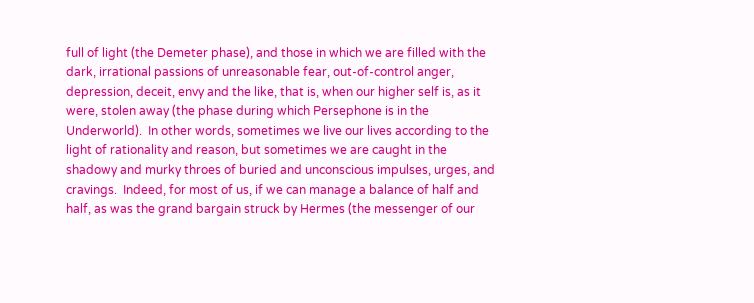full of light (the Demeter phase), and those in which we are filled with the dark, irrational passions of unreasonable fear, out-of-control anger, depression, deceit, envy and the like, that is, when our higher self is, as it were, stolen away (the phase during which Persephone is in the Underworld).  In other words, sometimes we live our lives according to the light of rationality and reason, but sometimes we are caught in the shadowy and murky throes of buried and unconscious impulses, urges, and cravings.  Indeed, for most of us, if we can manage a balance of half and half, as was the grand bargain struck by Hermes (the messenger of our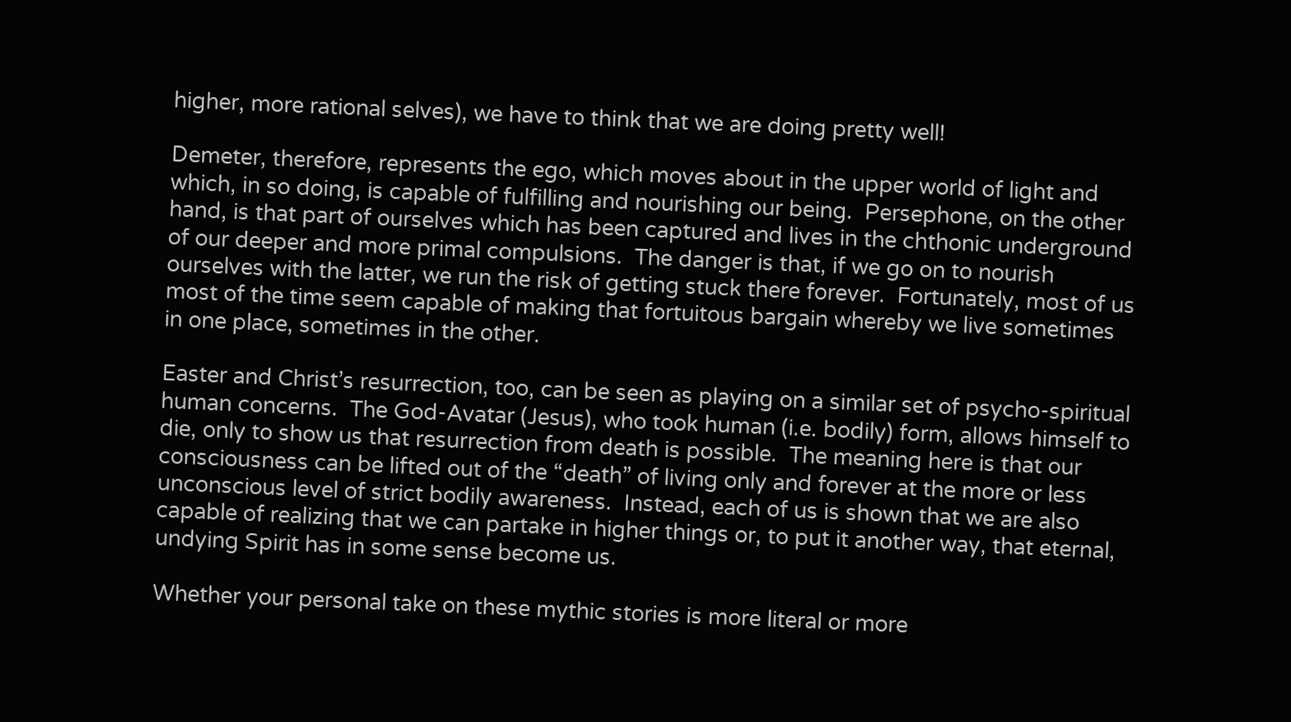higher, more rational selves), we have to think that we are doing pretty well!

Demeter, therefore, represents the ego, which moves about in the upper world of light and which, in so doing, is capable of fulfilling and nourishing our being.  Persephone, on the other hand, is that part of ourselves which has been captured and lives in the chthonic underground of our deeper and more primal compulsions.  The danger is that, if we go on to nourish ourselves with the latter, we run the risk of getting stuck there forever.  Fortunately, most of us most of the time seem capable of making that fortuitous bargain whereby we live sometimes in one place, sometimes in the other.

Easter and Christ’s resurrection, too, can be seen as playing on a similar set of psycho-spiritual human concerns.  The God-Avatar (Jesus), who took human (i.e. bodily) form, allows himself to die, only to show us that resurrection from death is possible.  The meaning here is that our consciousness can be lifted out of the “death” of living only and forever at the more or less unconscious level of strict bodily awareness.  Instead, each of us is shown that we are also capable of realizing that we can partake in higher things or, to put it another way, that eternal, undying Spirit has in some sense become us.

Whether your personal take on these mythic stories is more literal or more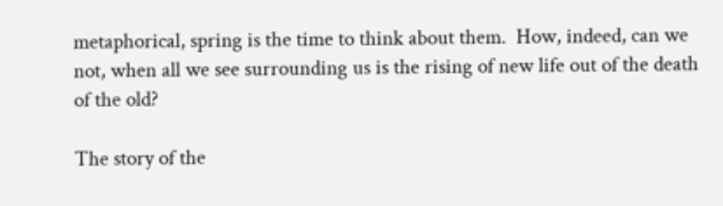metaphorical, spring is the time to think about them.  How, indeed, can we not, when all we see surrounding us is the rising of new life out of the death of the old?

The story of the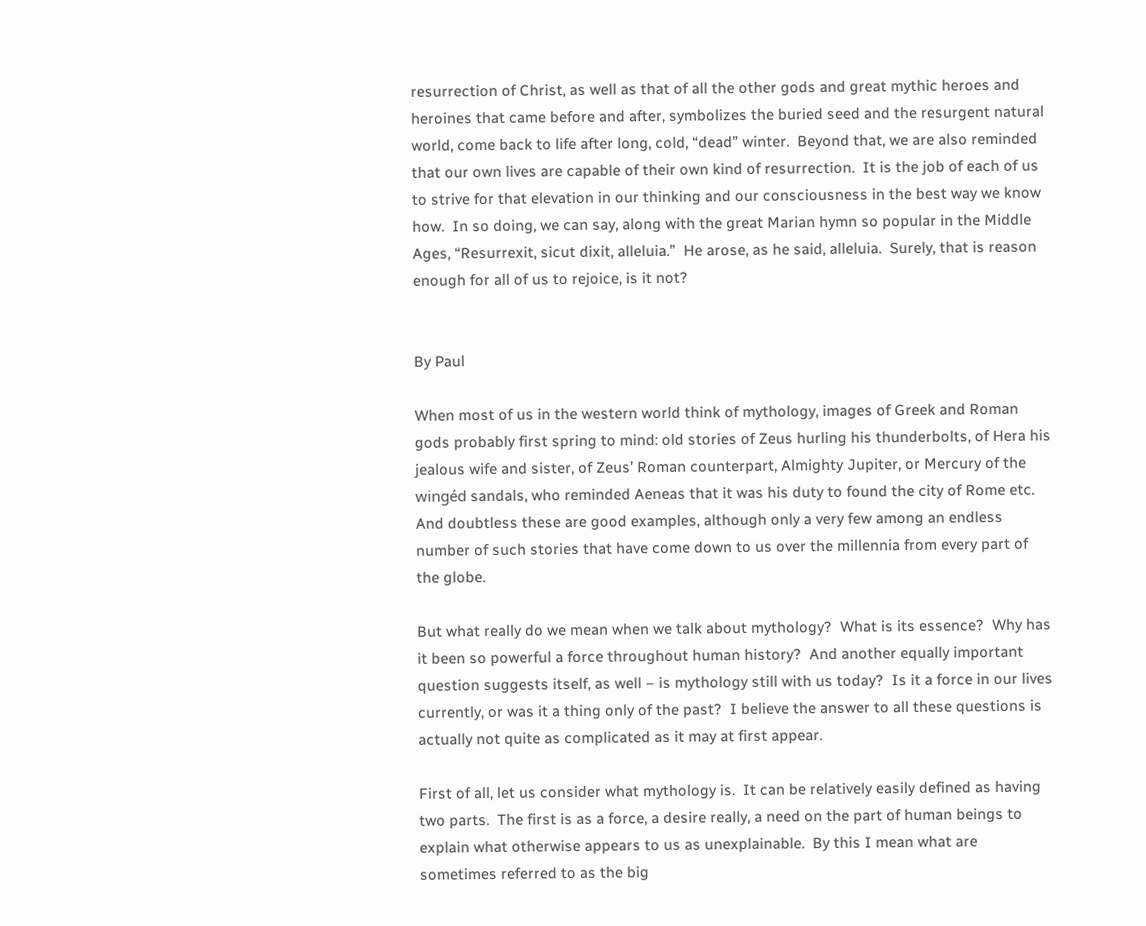resurrection of Christ, as well as that of all the other gods and great mythic heroes and heroines that came before and after, symbolizes the buried seed and the resurgent natural world, come back to life after long, cold, “dead” winter.  Beyond that, we are also reminded that our own lives are capable of their own kind of resurrection.  It is the job of each of us to strive for that elevation in our thinking and our consciousness in the best way we know how.  In so doing, we can say, along with the great Marian hymn so popular in the Middle Ages, “Resurrexit, sicut dixit, alleluia.”  He arose, as he said, alleluia.  Surely, that is reason enough for all of us to rejoice, is it not?


By Paul

When most of us in the western world think of mythology, images of Greek and Roman gods probably first spring to mind: old stories of Zeus hurling his thunderbolts, of Hera his jealous wife and sister, of Zeus’ Roman counterpart, Almighty Jupiter, or Mercury of the wingéd sandals, who reminded Aeneas that it was his duty to found the city of Rome etc.   And doubtless these are good examples, although only a very few among an endless number of such stories that have come down to us over the millennia from every part of the globe.

But what really do we mean when we talk about mythology?  What is its essence?  Why has it been so powerful a force throughout human history?  And another equally important question suggests itself, as well – is mythology still with us today?  Is it a force in our lives currently, or was it a thing only of the past?  I believe the answer to all these questions is actually not quite as complicated as it may at first appear.

First of all, let us consider what mythology is.  It can be relatively easily defined as having two parts.  The first is as a force, a desire really, a need on the part of human beings to explain what otherwise appears to us as unexplainable.  By this I mean what are sometimes referred to as the big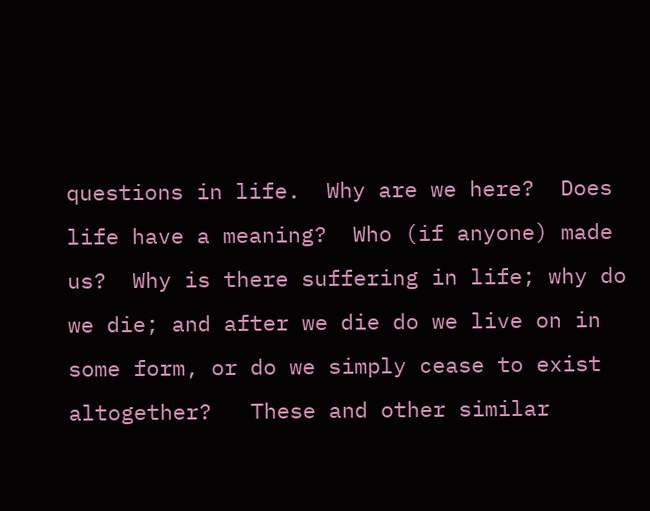questions in life.  Why are we here?  Does life have a meaning?  Who (if anyone) made us?  Why is there suffering in life; why do we die; and after we die do we live on in some form, or do we simply cease to exist altogether?   These and other similar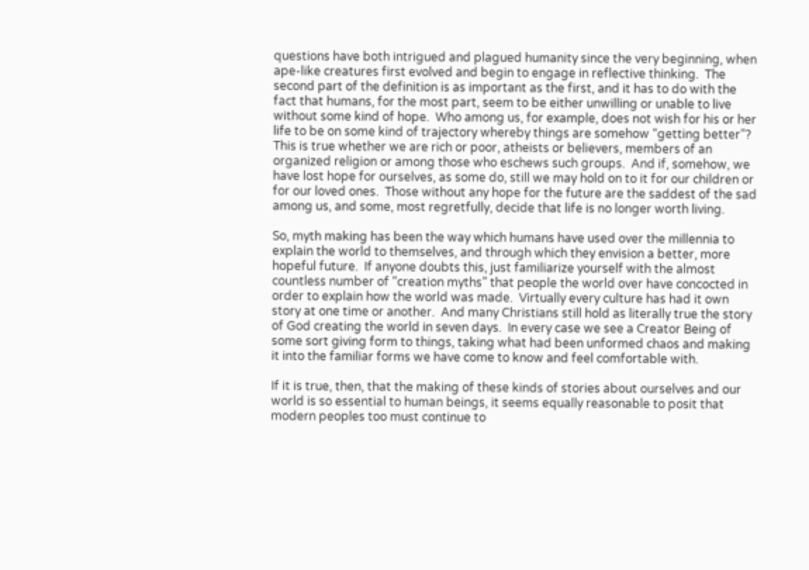questions have both intrigued and plagued humanity since the very beginning, when ape-like creatures first evolved and begin to engage in reflective thinking.  The second part of the definition is as important as the first, and it has to do with the fact that humans, for the most part, seem to be either unwilling or unable to live without some kind of hope.  Who among us, for example, does not wish for his or her life to be on some kind of trajectory whereby things are somehow “getting better”?  This is true whether we are rich or poor, atheists or believers, members of an organized religion or among those who eschews such groups.  And if, somehow, we have lost hope for ourselves, as some do, still we may hold on to it for our children or for our loved ones.  Those without any hope for the future are the saddest of the sad among us, and some, most regretfully, decide that life is no longer worth living.

So, myth making has been the way which humans have used over the millennia to explain the world to themselves, and through which they envision a better, more hopeful future.  If anyone doubts this, just familiarize yourself with the almost countless number of “creation myths” that people the world over have concocted in order to explain how the world was made.  Virtually every culture has had it own story at one time or another.  And many Christians still hold as literally true the story of God creating the world in seven days.  In every case we see a Creator Being of some sort giving form to things, taking what had been unformed chaos and making it into the familiar forms we have come to know and feel comfortable with.

If it is true, then, that the making of these kinds of stories about ourselves and our world is so essential to human beings, it seems equally reasonable to posit that modern peoples too must continue to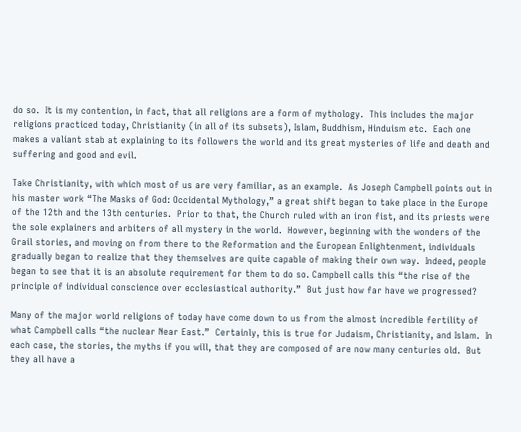do so.  It is my contention, in fact, that all religions are a form of mythology.  This includes the major religions practiced today, Christianity (in all of its subsets), Islam, Buddhism, Hinduism etc.  Each one makes a valiant stab at explaining to its followers the world and its great mysteries of life and death and suffering and good and evil.

Take Christianity, with which most of us are very familiar, as an example.  As Joseph Campbell points out in his master work “The Masks of God: Occidental Mythology,” a great shift began to take place in the Europe of the 12th and the 13th centuries.  Prior to that, the Church ruled with an iron fist, and its priests were the sole explainers and arbiters of all mystery in the world.  However, beginning with the wonders of the Grail stories, and moving on from there to the Reformation and the European Enlightenment, individuals gradually began to realize that they themselves are quite capable of making their own way.  Indeed, people began to see that it is an absolute requirement for them to do so. Campbell calls this “the rise of the principle of individual conscience over ecclesiastical authority.”  But just how far have we progressed?

Many of the major world religions of today have come down to us from the almost incredible fertility of what Campbell calls “the nuclear Near East.”  Certainly, this is true for Judaism, Christianity, and Islam.  In each case, the stories, the myths if you will, that they are composed of are now many centuries old.  But they all have a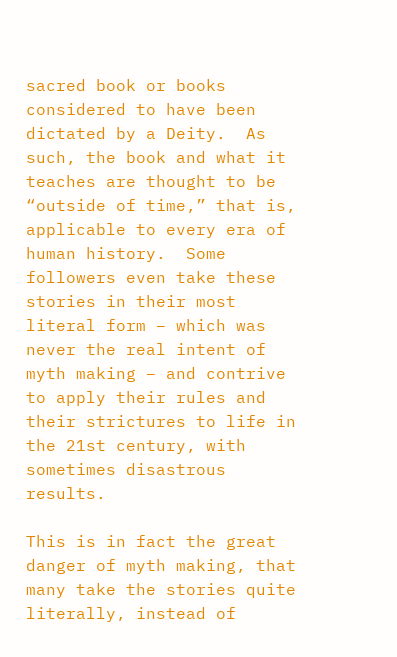sacred book or books considered to have been dictated by a Deity.  As such, the book and what it teaches are thought to be “outside of time,” that is, applicable to every era of human history.  Some followers even take these stories in their most literal form – which was never the real intent of myth making – and contrive to apply their rules and their strictures to life in the 21st century, with sometimes disastrous results.

This is in fact the great danger of myth making, that many take the stories quite literally, instead of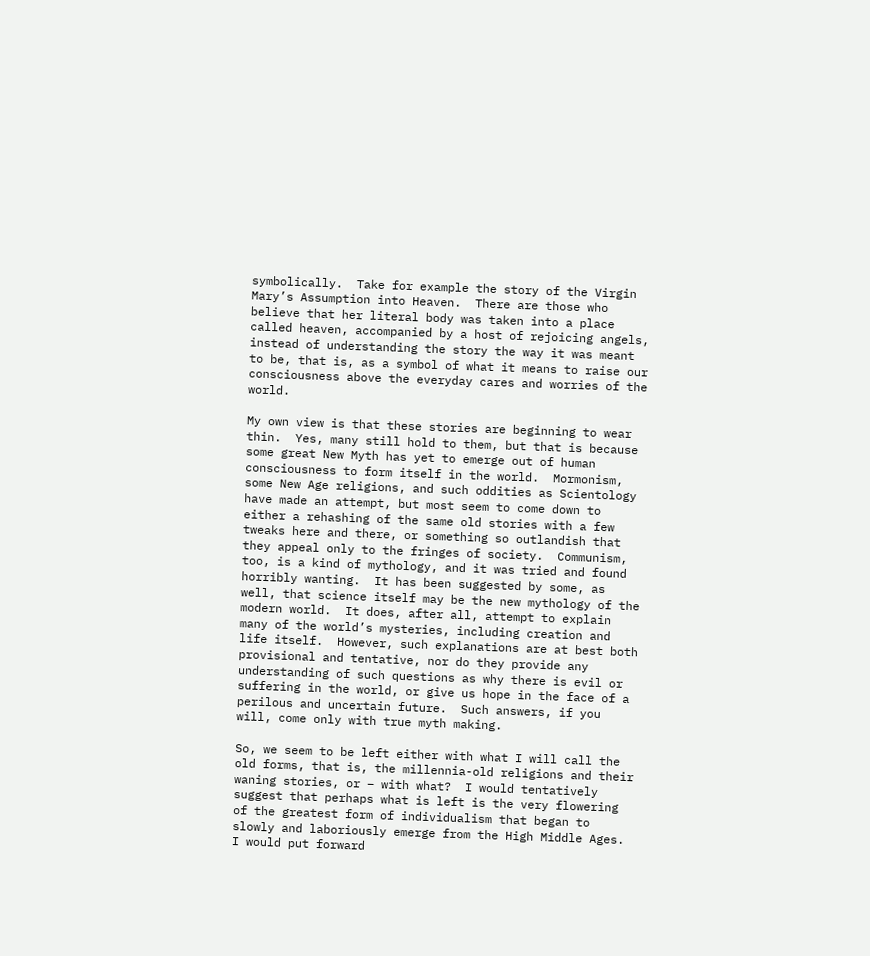symbolically.  Take for example the story of the Virgin Mary’s Assumption into Heaven.  There are those who believe that her literal body was taken into a place called heaven, accompanied by a host of rejoicing angels, instead of understanding the story the way it was meant to be, that is, as a symbol of what it means to raise our consciousness above the everyday cares and worries of the world.

My own view is that these stories are beginning to wear thin.  Yes, many still hold to them, but that is because some great New Myth has yet to emerge out of human consciousness to form itself in the world.  Mormonism, some New Age religions, and such oddities as Scientology have made an attempt, but most seem to come down to either a rehashing of the same old stories with a few tweaks here and there, or something so outlandish that they appeal only to the fringes of society.  Communism, too, is a kind of mythology, and it was tried and found horribly wanting.  It has been suggested by some, as well, that science itself may be the new mythology of the modern world.  It does, after all, attempt to explain many of the world’s mysteries, including creation and life itself.  However, such explanations are at best both provisional and tentative, nor do they provide any understanding of such questions as why there is evil or suffering in the world, or give us hope in the face of a perilous and uncertain future.  Such answers, if you will, come only with true myth making.

So, we seem to be left either with what I will call the old forms, that is, the millennia-old religions and their waning stories, or – with what?  I would tentatively suggest that perhaps what is left is the very flowering of the greatest form of individualism that began to slowly and laboriously emerge from the High Middle Ages.  I would put forward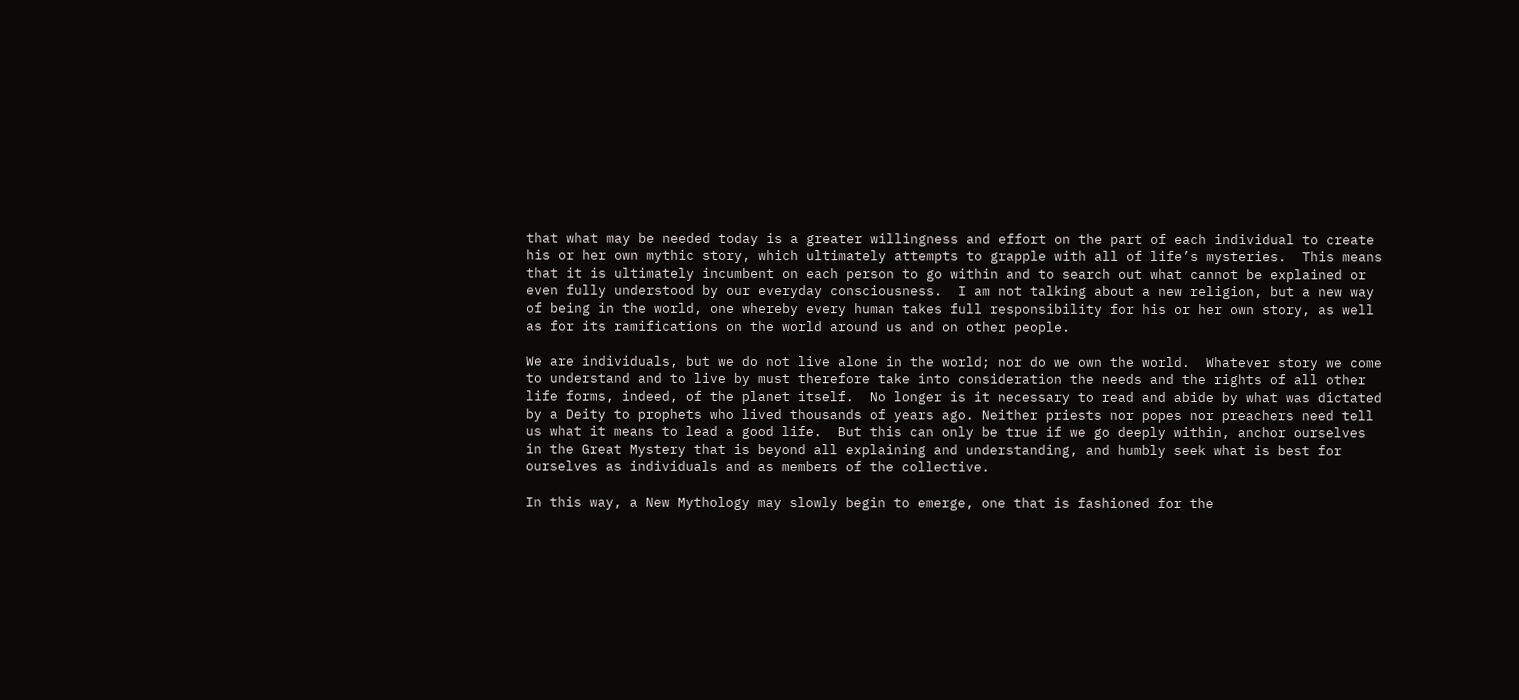that what may be needed today is a greater willingness and effort on the part of each individual to create his or her own mythic story, which ultimately attempts to grapple with all of life’s mysteries.  This means that it is ultimately incumbent on each person to go within and to search out what cannot be explained or even fully understood by our everyday consciousness.  I am not talking about a new religion, but a new way of being in the world, one whereby every human takes full responsibility for his or her own story, as well as for its ramifications on the world around us and on other people.

We are individuals, but we do not live alone in the world; nor do we own the world.  Whatever story we come to understand and to live by must therefore take into consideration the needs and the rights of all other life forms, indeed, of the planet itself.  No longer is it necessary to read and abide by what was dictated by a Deity to prophets who lived thousands of years ago. Neither priests nor popes nor preachers need tell us what it means to lead a good life.  But this can only be true if we go deeply within, anchor ourselves in the Great Mystery that is beyond all explaining and understanding, and humbly seek what is best for ourselves as individuals and as members of the collective.

In this way, a New Mythology may slowly begin to emerge, one that is fashioned for the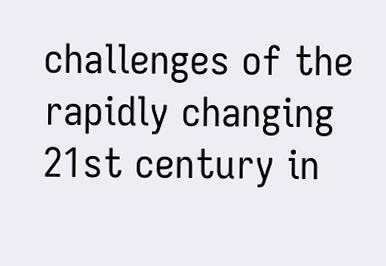challenges of the rapidly changing 21st century in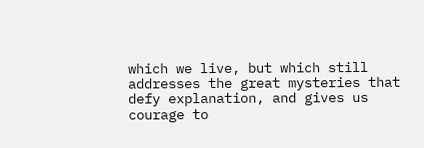which we live, but which still addresses the great mysteries that defy explanation, and gives us courage to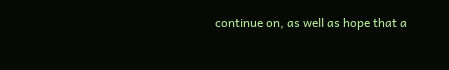continue on, as well as hope that a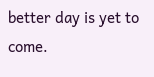better day is yet to come.